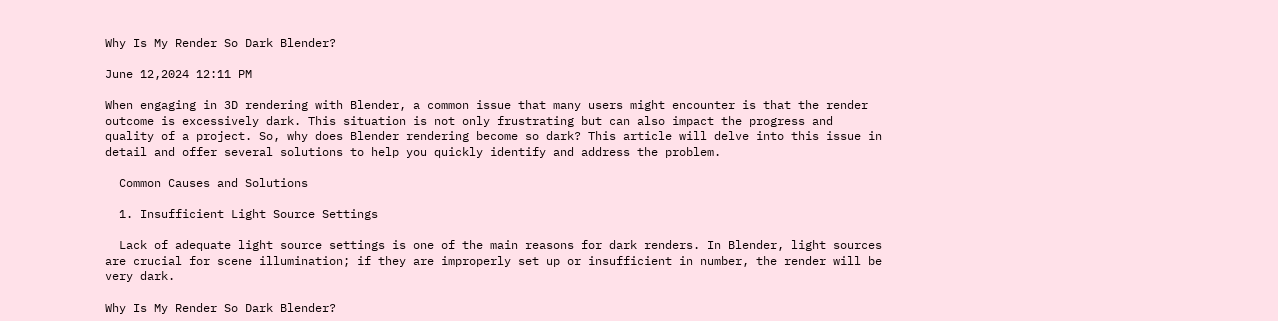Why Is My Render So Dark Blender?

June 12,2024 12:11 PM

When engaging in 3D rendering with Blender, a common issue that many users might encounter is that the render outcome is excessively dark. This situation is not only frustrating but can also impact the progress and quality of a project. So, why does Blender rendering become so dark? This article will delve into this issue in detail and offer several solutions to help you quickly identify and address the problem.

  Common Causes and Solutions

  1. Insufficient Light Source Settings

  Lack of adequate light source settings is one of the main reasons for dark renders. In Blender, light sources are crucial for scene illumination; if they are improperly set up or insufficient in number, the render will be very dark.

Why Is My Render So Dark Blender?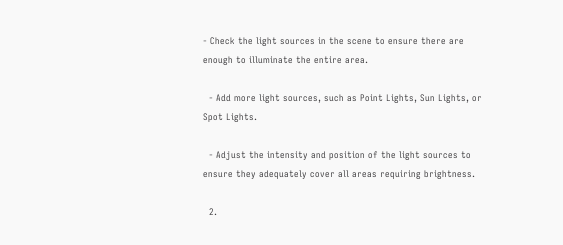- Check the light sources in the scene to ensure there are enough to illuminate the entire area.

  - Add more light sources, such as Point Lights, Sun Lights, or Spot Lights.

  - Adjust the intensity and position of the light sources to ensure they adequately cover all areas requiring brightness.

  2.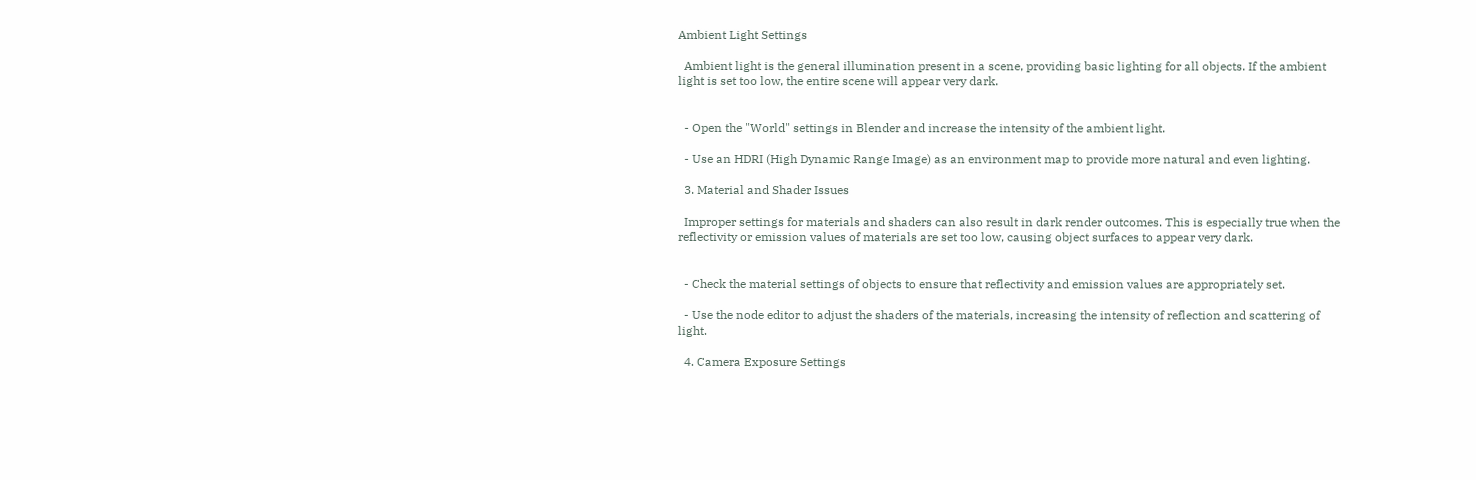Ambient Light Settings

  Ambient light is the general illumination present in a scene, providing basic lighting for all objects. If the ambient light is set too low, the entire scene will appear very dark.


  - Open the "World" settings in Blender and increase the intensity of the ambient light.

  - Use an HDRI (High Dynamic Range Image) as an environment map to provide more natural and even lighting.

  3. Material and Shader Issues

  Improper settings for materials and shaders can also result in dark render outcomes. This is especially true when the reflectivity or emission values of materials are set too low, causing object surfaces to appear very dark.


  - Check the material settings of objects to ensure that reflectivity and emission values are appropriately set.

  - Use the node editor to adjust the shaders of the materials, increasing the intensity of reflection and scattering of light.

  4. Camera Exposure Settings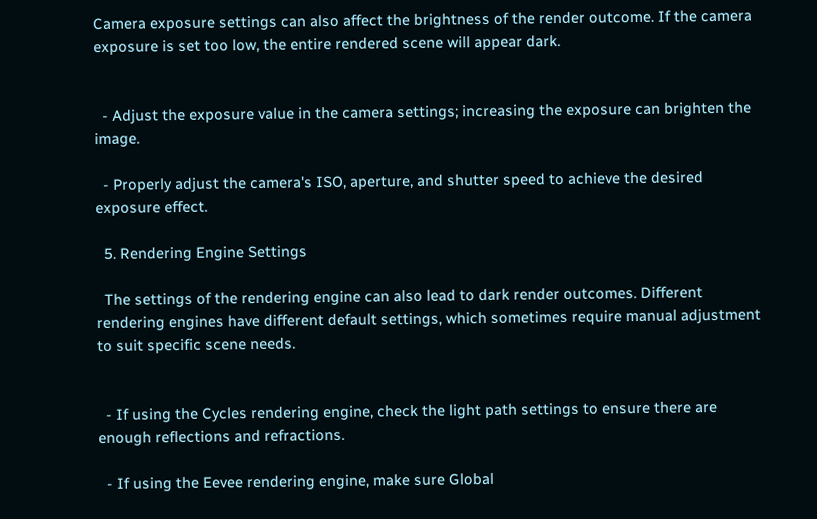Camera exposure settings can also affect the brightness of the render outcome. If the camera exposure is set too low, the entire rendered scene will appear dark.


  - Adjust the exposure value in the camera settings; increasing the exposure can brighten the image.

  - Properly adjust the camera's ISO, aperture, and shutter speed to achieve the desired exposure effect.

  5. Rendering Engine Settings

  The settings of the rendering engine can also lead to dark render outcomes. Different rendering engines have different default settings, which sometimes require manual adjustment to suit specific scene needs.


  - If using the Cycles rendering engine, check the light path settings to ensure there are enough reflections and refractions.

  - If using the Eevee rendering engine, make sure Global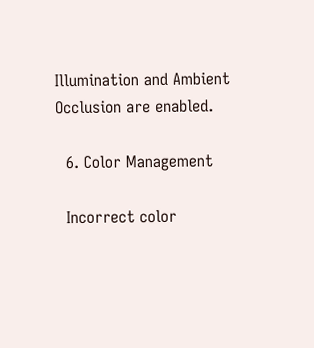Illumination and Ambient Occlusion are enabled.

  6. Color Management

  Incorrect color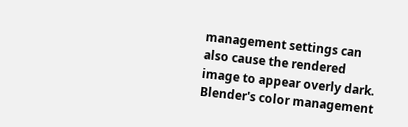management settings can also cause the rendered image to appear overly dark. Blender's color management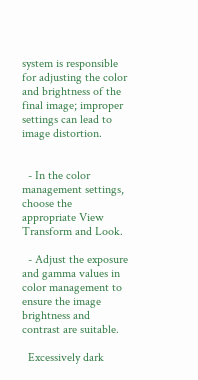system is responsible for adjusting the color and brightness of the final image; improper settings can lead to image distortion.


  - In the color management settings, choose the appropriate View Transform and Look.

  - Adjust the exposure and gamma values in color management to ensure the image brightness and contrast are suitable.

  Excessively dark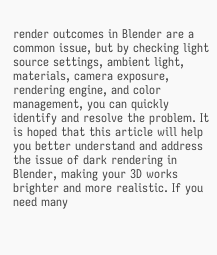render outcomes in Blender are a common issue, but by checking light source settings, ambient light, materials, camera exposure, rendering engine, and color management, you can quickly identify and resolve the problem. It is hoped that this article will help you better understand and address the issue of dark rendering in Blender, making your 3D works brighter and more realistic. If you need many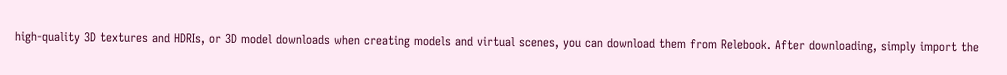high-quality 3D textures and HDRIs, or 3D model downloads when creating models and virtual scenes, you can download them from Relebook. After downloading, simply import the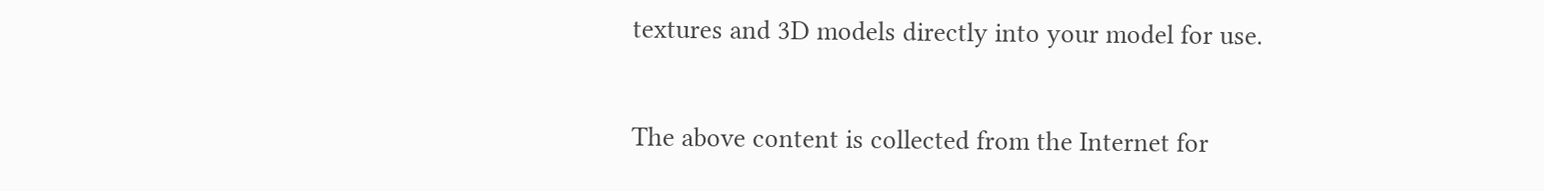textures and 3D models directly into your model for use.

The above content is collected from the Internet for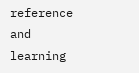reference and learning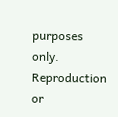purposes only. Reproduction or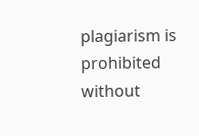plagiarism is prohibited without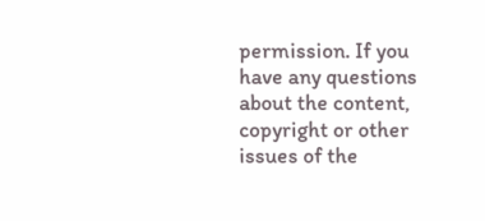permission. If you have any questions about the content, copyright or other issues of the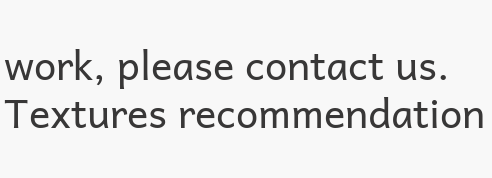work, please contact us.
Textures recommendation